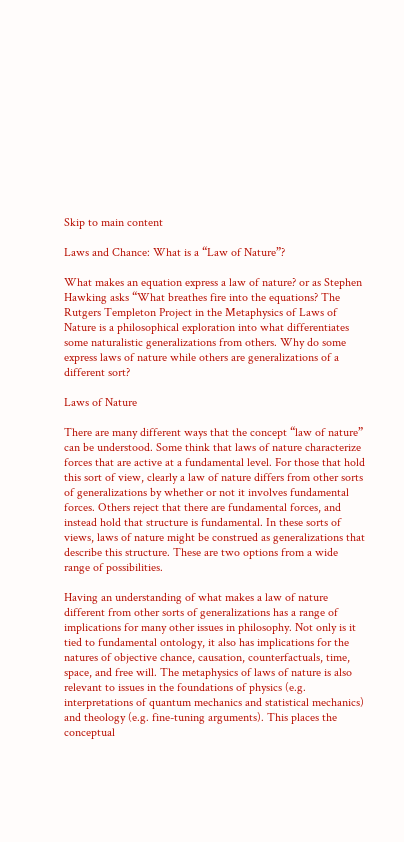Skip to main content

Laws and Chance: What is a “Law of Nature”?

What makes an equation express a law of nature? or as Stephen Hawking asks “What breathes fire into the equations? The Rutgers Templeton Project in the Metaphysics of Laws of Nature is a philosophical exploration into what differentiates some naturalistic generalizations from others. Why do some express laws of nature while others are generalizations of a different sort?

Laws of Nature

There are many different ways that the concept “law of nature” can be understood. Some think that laws of nature characterize forces that are active at a fundamental level. For those that hold this sort of view, clearly a law of nature differs from other sorts of generalizations by whether or not it involves fundamental forces. Others reject that there are fundamental forces, and instead hold that structure is fundamental. In these sorts of views, laws of nature might be construed as generalizations that describe this structure. These are two options from a wide range of possibilities.

Having an understanding of what makes a law of nature different from other sorts of generalizations has a range of implications for many other issues in philosophy. Not only is it tied to fundamental ontology, it also has implications for the natures of objective chance, causation, counterfactuals, time, space, and free will. The metaphysics of laws of nature is also relevant to issues in the foundations of physics (e.g. interpretations of quantum mechanics and statistical mechanics) and theology (e.g. fine-tuning arguments). This places the conceptual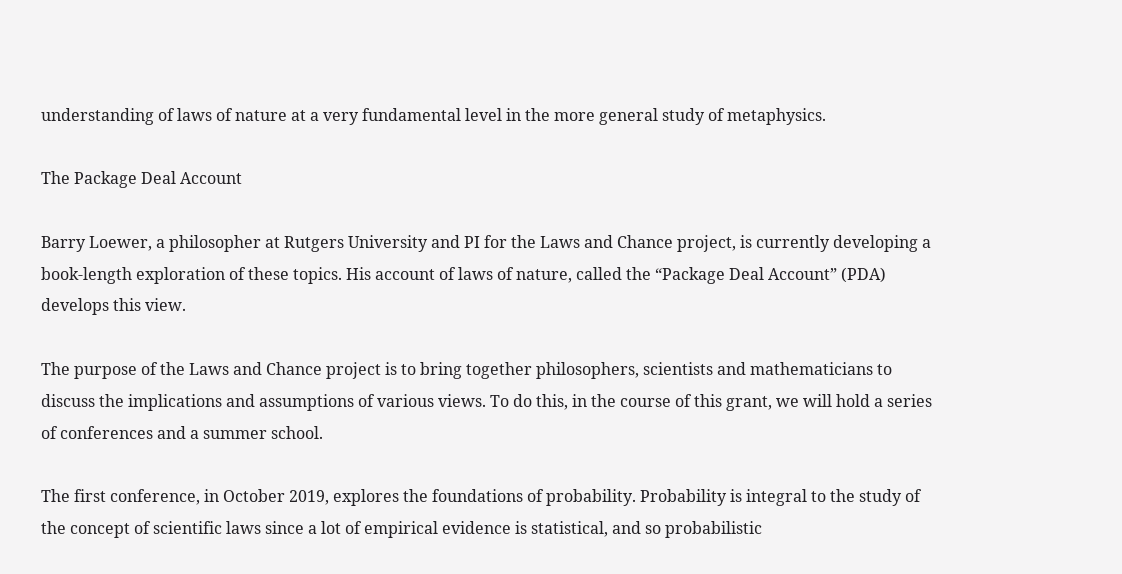understanding of laws of nature at a very fundamental level in the more general study of metaphysics.

The Package Deal Account

Barry Loewer, a philosopher at Rutgers University and PI for the Laws and Chance project, is currently developing a book-length exploration of these topics. His account of laws of nature, called the “Package Deal Account” (PDA) develops this view.

The purpose of the Laws and Chance project is to bring together philosophers, scientists and mathematicians to discuss the implications and assumptions of various views. To do this, in the course of this grant, we will hold a series of conferences and a summer school.

The first conference, in October 2019, explores the foundations of probability. Probability is integral to the study of the concept of scientific laws since a lot of empirical evidence is statistical, and so probabilistic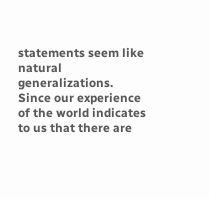statements seem like natural generalizations. Since our experience of the world indicates to us that there are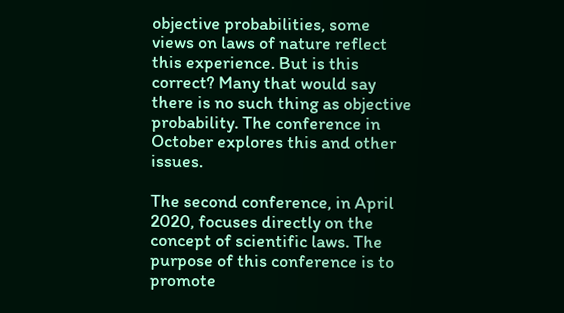objective probabilities, some views on laws of nature reflect this experience. But is this correct? Many that would say there is no such thing as objective probability. The conference in October explores this and other issues.

The second conference, in April 2020, focuses directly on the concept of scientific laws. The purpose of this conference is to promote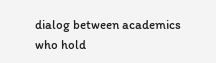dialog between academics who hold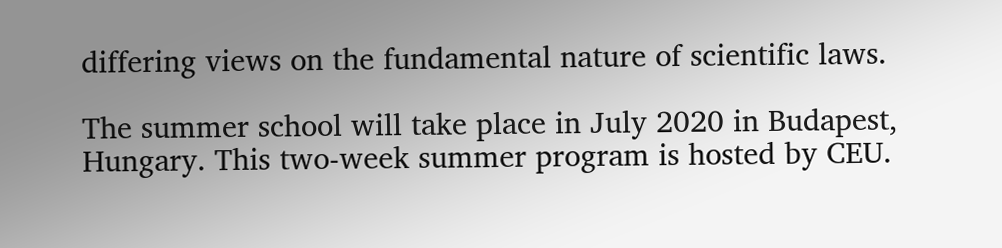differing views on the fundamental nature of scientific laws.

The summer school will take place in July 2020 in Budapest, Hungary. This two-week summer program is hosted by CEU.